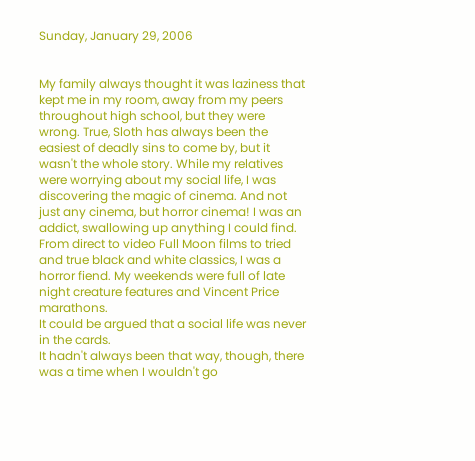Sunday, January 29, 2006


My family always thought it was laziness that kept me in my room, away from my peers throughout high school, but they were wrong. True, Sloth has always been the easiest of deadly sins to come by, but it wasn't the whole story. While my relatives were worrying about my social life, I was discovering the magic of cinema. And not just any cinema, but horror cinema! I was an addict, swallowing up anything I could find. From direct to video Full Moon films to tried and true black and white classics, I was a horror fiend. My weekends were full of late night creature features and Vincent Price marathons.
It could be argued that a social life was never in the cards.
It hadn't always been that way, though, there was a time when I wouldn't go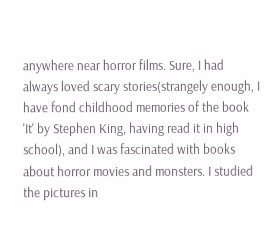anywhere near horror films. Sure, I had always loved scary stories(strangely enough, I have fond childhood memories of the book 'It' by Stephen King, having read it in high school), and I was fascinated with books about horror movies and monsters. I studied the pictures in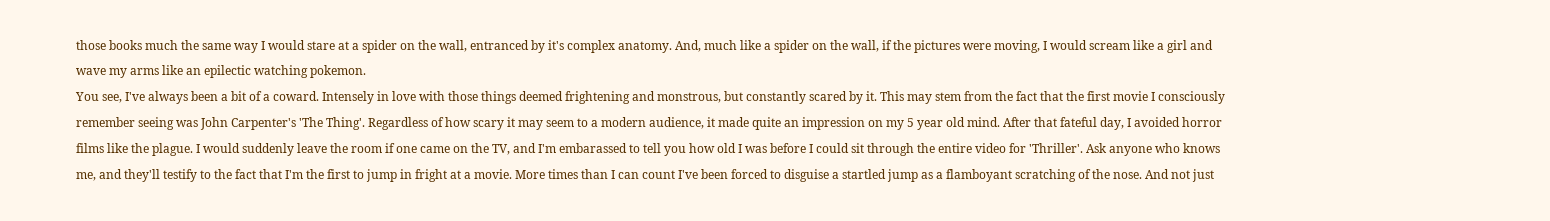those books much the same way I would stare at a spider on the wall, entranced by it's complex anatomy. And, much like a spider on the wall, if the pictures were moving, I would scream like a girl and wave my arms like an epilectic watching pokemon.
You see, I've always been a bit of a coward. Intensely in love with those things deemed frightening and monstrous, but constantly scared by it. This may stem from the fact that the first movie I consciously remember seeing was John Carpenter's 'The Thing'. Regardless of how scary it may seem to a modern audience, it made quite an impression on my 5 year old mind. After that fateful day, I avoided horror films like the plague. I would suddenly leave the room if one came on the TV, and I'm embarassed to tell you how old I was before I could sit through the entire video for 'Thriller'. Ask anyone who knows me, and they'll testify to the fact that I'm the first to jump in fright at a movie. More times than I can count I've been forced to disguise a startled jump as a flamboyant scratching of the nose. And not just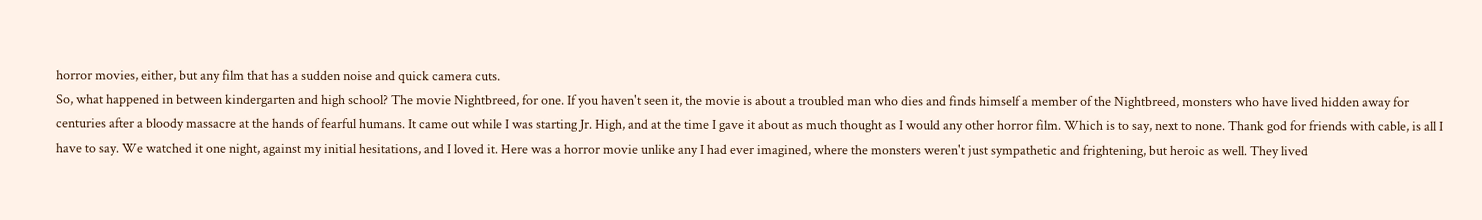horror movies, either, but any film that has a sudden noise and quick camera cuts.
So, what happened in between kindergarten and high school? The movie Nightbreed, for one. If you haven't seen it, the movie is about a troubled man who dies and finds himself a member of the Nightbreed, monsters who have lived hidden away for centuries after a bloody massacre at the hands of fearful humans. It came out while I was starting Jr. High, and at the time I gave it about as much thought as I would any other horror film. Which is to say, next to none. Thank god for friends with cable, is all I have to say. We watched it one night, against my initial hesitations, and I loved it. Here was a horror movie unlike any I had ever imagined, where the monsters weren't just sympathetic and frightening, but heroic as well. They lived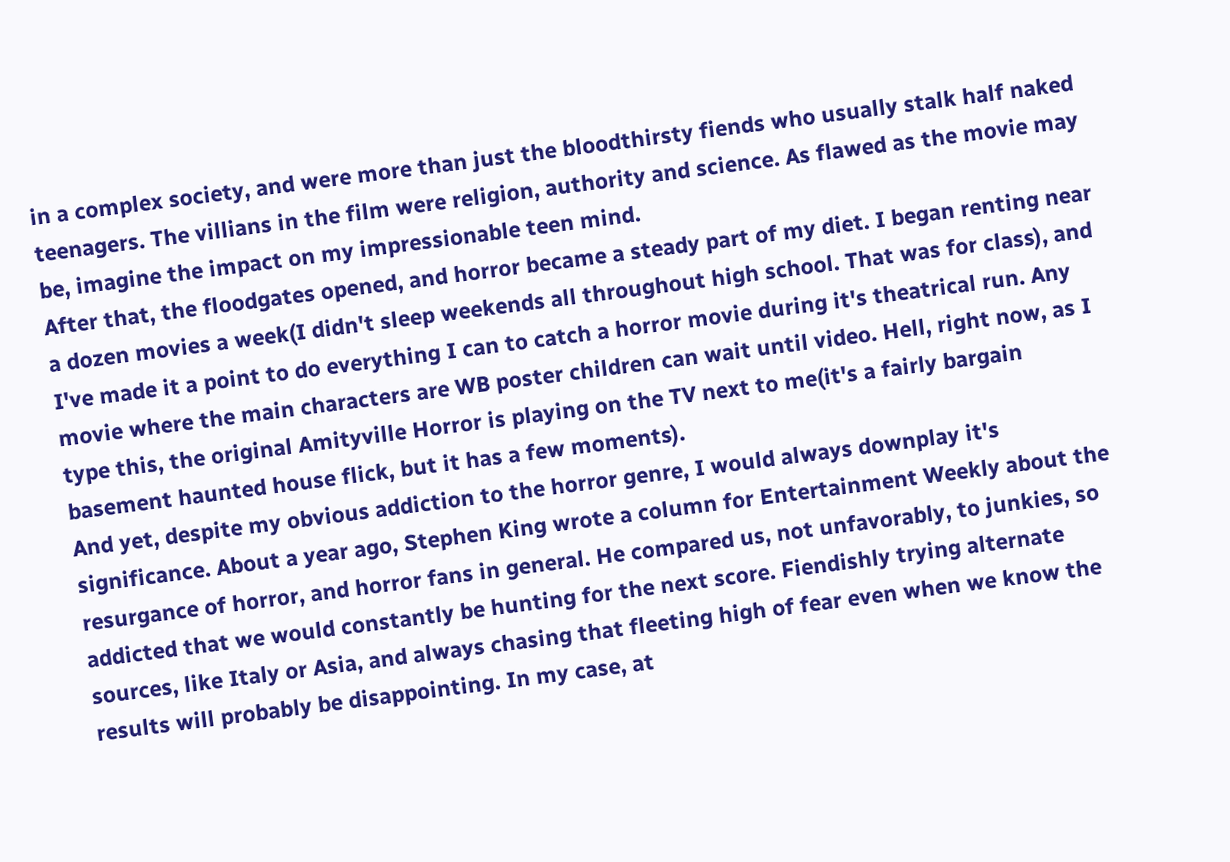in a complex society, and were more than just the bloodthirsty fiends who usually stalk half naked teenagers. The villians in the film were religion, authority and science. As flawed as the movie may be, imagine the impact on my impressionable teen mind.
After that, the floodgates opened, and horror became a steady part of my diet. I began renting near a dozen movies a week(I didn't sleep weekends all throughout high school. That was for class), and I've made it a point to do everything I can to catch a horror movie during it's theatrical run. Any movie where the main characters are WB poster children can wait until video. Hell, right now, as I type this, the original Amityville Horror is playing on the TV next to me(it's a fairly bargain basement haunted house flick, but it has a few moments).
And yet, despite my obvious addiction to the horror genre, I would always downplay it's significance. About a year ago, Stephen King wrote a column for Entertainment Weekly about the resurgance of horror, and horror fans in general. He compared us, not unfavorably, to junkies, so addicted that we would constantly be hunting for the next score. Fiendishly trying alternate sources, like Italy or Asia, and always chasing that fleeting high of fear even when we know the results will probably be disappointing. In my case, at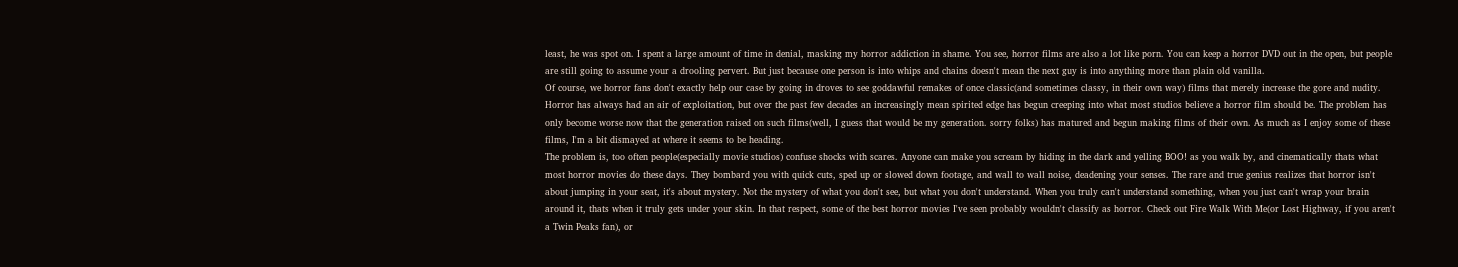least, he was spot on. I spent a large amount of time in denial, masking my horror addiction in shame. You see, horror films are also a lot like porn. You can keep a horror DVD out in the open, but people are still going to assume your a drooling pervert. But just because one person is into whips and chains doesn't mean the next guy is into anything more than plain old vanilla.
Of course, we horror fans don't exactly help our case by going in droves to see goddawful remakes of once classic(and sometimes classy, in their own way) films that merely increase the gore and nudity. Horror has always had an air of exploitation, but over the past few decades an increasingly mean spirited edge has begun creeping into what most studios believe a horror film should be. The problem has only become worse now that the generation raised on such films(well, I guess that would be my generation. sorry folks) has matured and begun making films of their own. As much as I enjoy some of these films, I'm a bit dismayed at where it seems to be heading.
The problem is, too often people(especially movie studios) confuse shocks with scares. Anyone can make you scream by hiding in the dark and yelling BOO! as you walk by, and cinematically thats what most horror movies do these days. They bombard you with quick cuts, sped up or slowed down footage, and wall to wall noise, deadening your senses. The rare and true genius realizes that horror isn't about jumping in your seat, it's about mystery. Not the mystery of what you don't see, but what you don't understand. When you truly can't understand something, when you just can't wrap your brain around it, thats when it truly gets under your skin. In that respect, some of the best horror movies I've seen probably wouldn't classify as horror. Check out Fire Walk With Me(or Lost Highway, if you aren't a Twin Peaks fan), or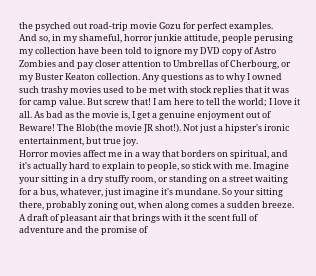the psyched out road-trip movie Gozu for perfect examples.
And so, in my shameful, horror junkie attitude, people perusing my collection have been told to ignore my DVD copy of Astro Zombies and pay closer attention to Umbrellas of Cherbourg, or my Buster Keaton collection. Any questions as to why I owned such trashy movies used to be met with stock replies that it was for camp value. But screw that! I am here to tell the world; I love it all. As bad as the movie is, I get a genuine enjoyment out of Beware! The Blob(the movie JR shot!). Not just a hipster's ironic entertainment, but true joy.
Horror movies affect me in a way that borders on spiritual, and it's actually hard to explain to people, so stick with me. Imagine your sitting in a dry stuffy room, or standing on a street waiting for a bus, whatever, just imagine it's mundane. So your sitting there, probably zoning out, when along comes a sudden breeze. A draft of pleasant air that brings with it the scent full of adventure and the promise of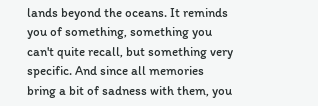lands beyond the oceans. It reminds you of something, something you can't quite recall, but something very specific. And since all memories bring a bit of sadness with them, you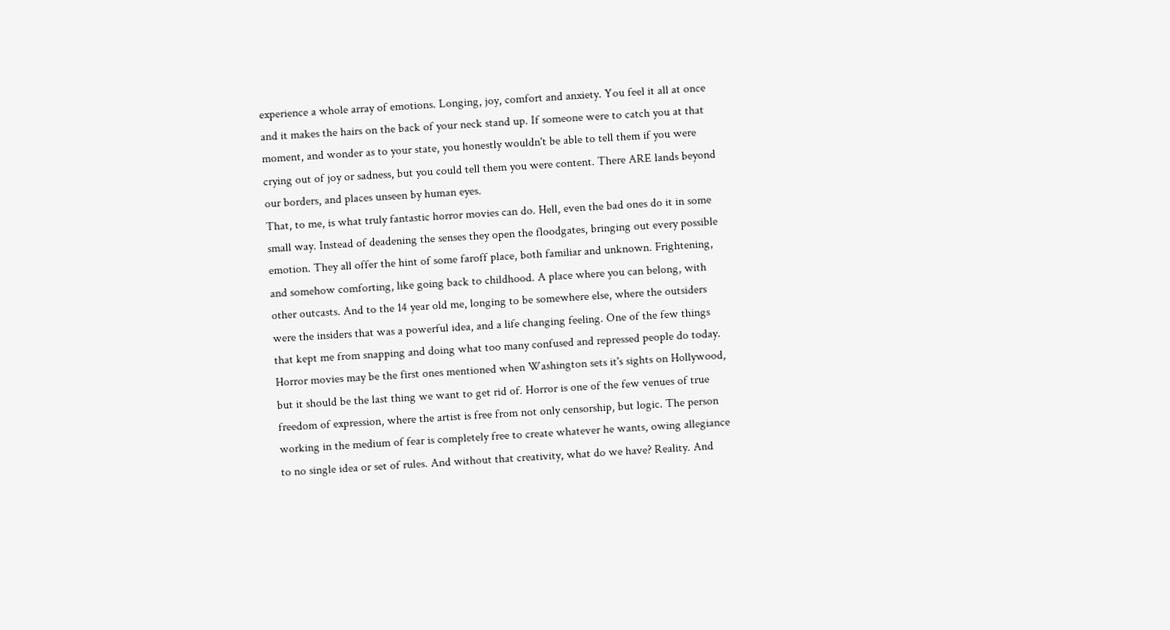experience a whole array of emotions. Longing, joy, comfort and anxiety. You feel it all at once and it makes the hairs on the back of your neck stand up. If someone were to catch you at that moment, and wonder as to your state, you honestly wouldn't be able to tell them if you were crying out of joy or sadness, but you could tell them you were content. There ARE lands beyond our borders, and places unseen by human eyes.
That, to me, is what truly fantastic horror movies can do. Hell, even the bad ones do it in some small way. Instead of deadening the senses they open the floodgates, bringing out every possible emotion. They all offer the hint of some faroff place, both familiar and unknown. Frightening, and somehow comforting, like going back to childhood. A place where you can belong, with other outcasts. And to the 14 year old me, longing to be somewhere else, where the outsiders were the insiders that was a powerful idea, and a life changing feeling. One of the few things that kept me from snapping and doing what too many confused and repressed people do today.
Horror movies may be the first ones mentioned when Washington sets it's sights on Hollywood, but it should be the last thing we want to get rid of. Horror is one of the few venues of true freedom of expression, where the artist is free from not only censorship, but logic. The person working in the medium of fear is completely free to create whatever he wants, owing allegiance to no single idea or set of rules. And without that creativity, what do we have? Reality. And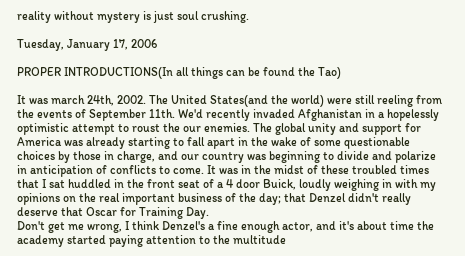reality without mystery is just soul crushing.

Tuesday, January 17, 2006

PROPER INTRODUCTIONS(In all things can be found the Tao)

It was march 24th, 2002. The United States(and the world) were still reeling from the events of September 11th. We'd recently invaded Afghanistan in a hopelessly optimistic attempt to roust the our enemies. The global unity and support for America was already starting to fall apart in the wake of some questionable choices by those in charge, and our country was beginning to divide and polarize in anticipation of conflicts to come. It was in the midst of these troubled times that I sat huddled in the front seat of a 4 door Buick, loudly weighing in with my opinions on the real important business of the day; that Denzel didn't really deserve that Oscar for Training Day.
Don't get me wrong, I think Denzel's a fine enough actor, and it's about time the academy started paying attention to the multitude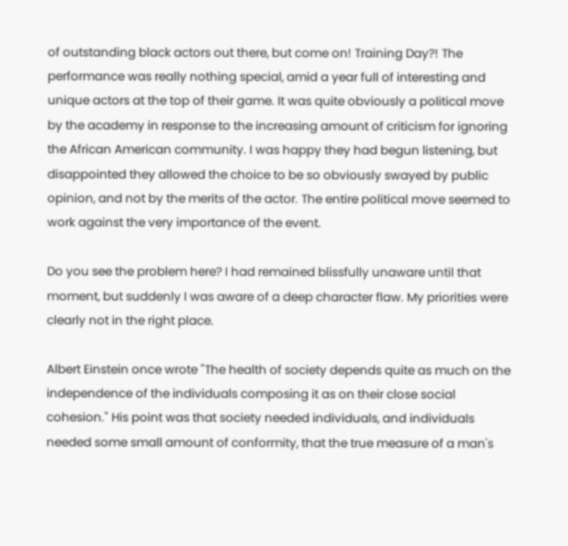of outstanding black actors out there, but come on! Training Day?! The performance was really nothing special, amid a year full of interesting and unique actors at the top of their game. It was quite obviously a political move by the academy in response to the increasing amount of criticism for ignoring the African American community. I was happy they had begun listening, but disappointed they allowed the choice to be so obviously swayed by public opinion, and not by the merits of the actor. The entire political move seemed to work against the very importance of the event.

Do you see the problem here? I had remained blissfully unaware until that moment, but suddenly I was aware of a deep character flaw. My priorities were clearly not in the right place.

Albert Einstein once wrote "The health of society depends quite as much on the independence of the individuals composing it as on their close social cohesion." His point was that society needed individuals, and individuals needed some small amount of conformity, that the true measure of a man's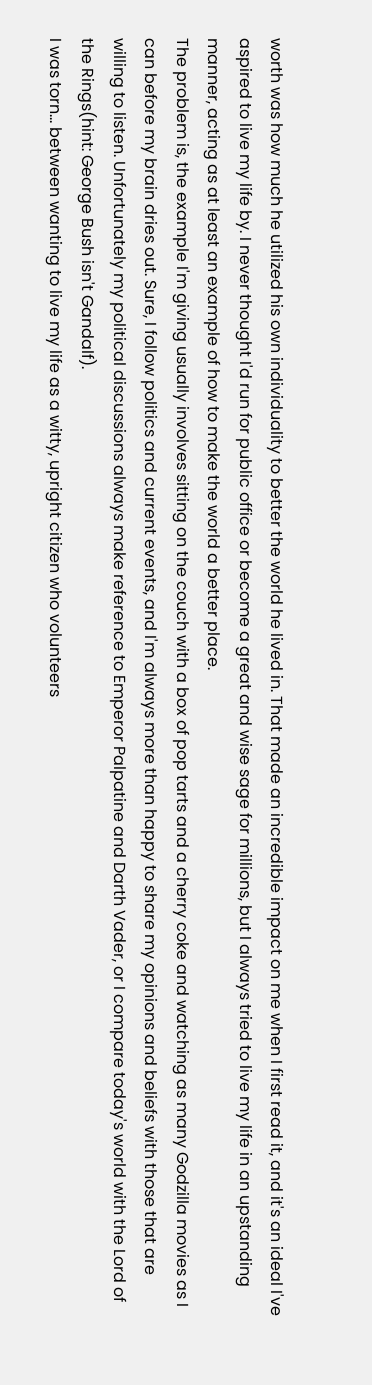worth was how much he utilized his own individuality to better the world he lived in. That made an incredible impact on me when I first read it, and it's an ideal I've aspired to live my life by. I never thought I'd run for public office or become a great and wise sage for millions, but I always tried to live my life in an upstanding manner, acting as at least an example of how to make the world a better place.
The problem is, the example I'm giving usually involves sitting on the couch with a box of pop tarts and a cherry coke and watching as many Godzilla movies as I can before my brain dries out. Sure, I follow politics and current events, and I'm always more than happy to share my opinions and beliefs with those that are willing to listen. Unfortunately my political discussions always make reference to Emperor Palpatine and Darth Vader, or I compare today's world with the Lord of the Rings(hint: George Bush isn't Gandalf).
I was torn... between wanting to live my life as a witty, upright citizen who volunteers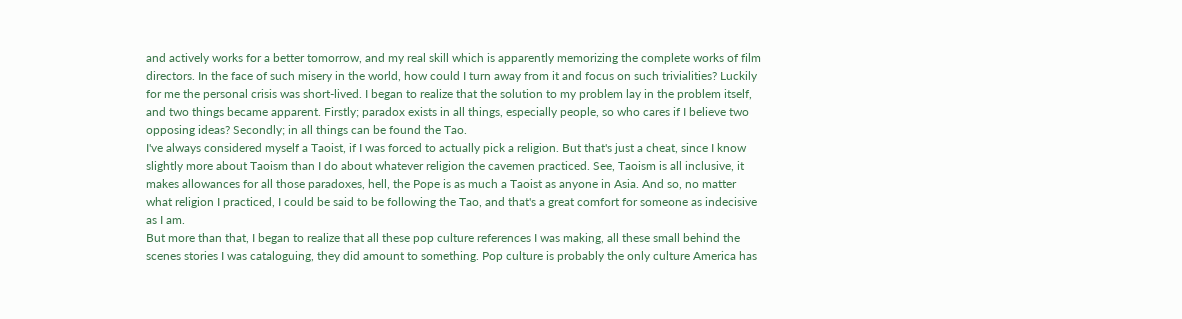and actively works for a better tomorrow, and my real skill which is apparently memorizing the complete works of film directors. In the face of such misery in the world, how could I turn away from it and focus on such trivialities? Luckily for me the personal crisis was short-lived. I began to realize that the solution to my problem lay in the problem itself, and two things became apparent. Firstly; paradox exists in all things, especially people, so who cares if I believe two opposing ideas? Secondly; in all things can be found the Tao.
I've always considered myself a Taoist, if I was forced to actually pick a religion. But that's just a cheat, since I know slightly more about Taoism than I do about whatever religion the cavemen practiced. See, Taoism is all inclusive, it makes allowances for all those paradoxes, hell, the Pope is as much a Taoist as anyone in Asia. And so, no matter what religion I practiced, I could be said to be following the Tao, and that's a great comfort for someone as indecisive as I am.
But more than that, I began to realize that all these pop culture references I was making, all these small behind the scenes stories I was cataloguing, they did amount to something. Pop culture is probably the only culture America has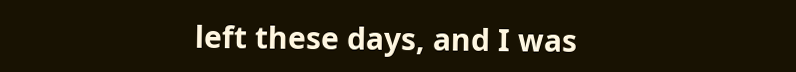left these days, and I was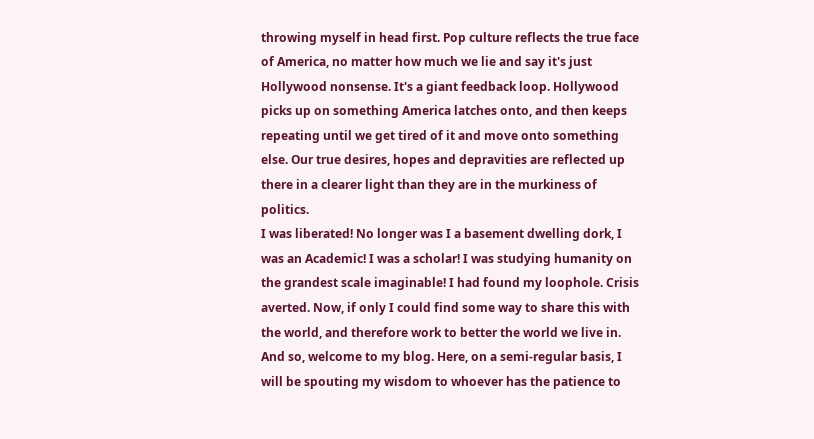throwing myself in head first. Pop culture reflects the true face of America, no matter how much we lie and say it's just Hollywood nonsense. It's a giant feedback loop. Hollywood picks up on something America latches onto, and then keeps repeating until we get tired of it and move onto something else. Our true desires, hopes and depravities are reflected up there in a clearer light than they are in the murkiness of politics.
I was liberated! No longer was I a basement dwelling dork, I was an Academic! I was a scholar! I was studying humanity on the grandest scale imaginable! I had found my loophole. Crisis averted. Now, if only I could find some way to share this with the world, and therefore work to better the world we live in.
And so, welcome to my blog. Here, on a semi-regular basis, I will be spouting my wisdom to whoever has the patience to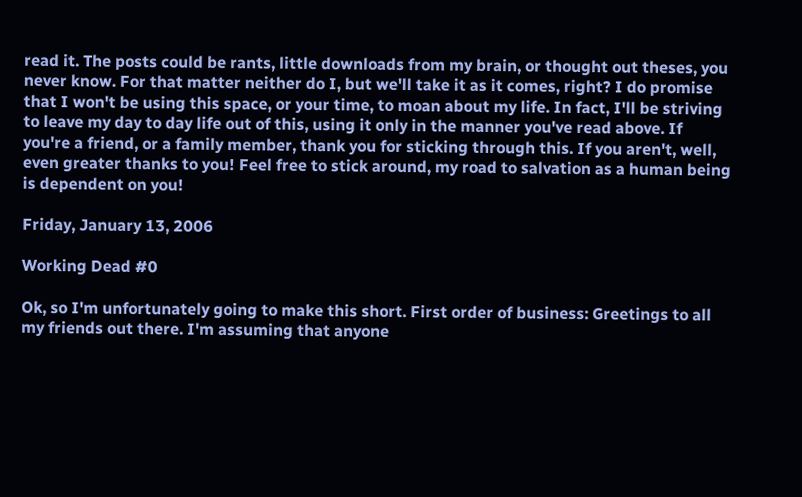read it. The posts could be rants, little downloads from my brain, or thought out theses, you never know. For that matter neither do I, but we'll take it as it comes, right? I do promise that I won't be using this space, or your time, to moan about my life. In fact, I'll be striving to leave my day to day life out of this, using it only in the manner you've read above. If you're a friend, or a family member, thank you for sticking through this. If you aren't, well, even greater thanks to you! Feel free to stick around, my road to salvation as a human being is dependent on you!

Friday, January 13, 2006

Working Dead #0

Ok, so I'm unfortunately going to make this short. First order of business: Greetings to all my friends out there. I'm assuming that anyone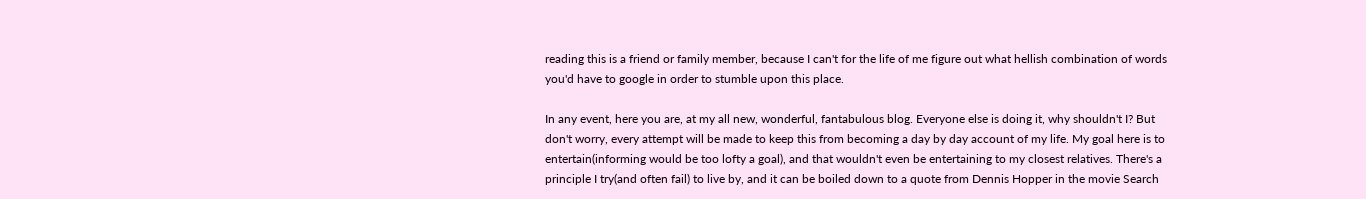reading this is a friend or family member, because I can't for the life of me figure out what hellish combination of words you'd have to google in order to stumble upon this place.

In any event, here you are, at my all new, wonderful, fantabulous blog. Everyone else is doing it, why shouldn't I? But don't worry, every attempt will be made to keep this from becoming a day by day account of my life. My goal here is to entertain(informing would be too lofty a goal), and that wouldn't even be entertaining to my closest relatives. There's a principle I try(and often fail) to live by, and it can be boiled down to a quote from Dennis Hopper in the movie Search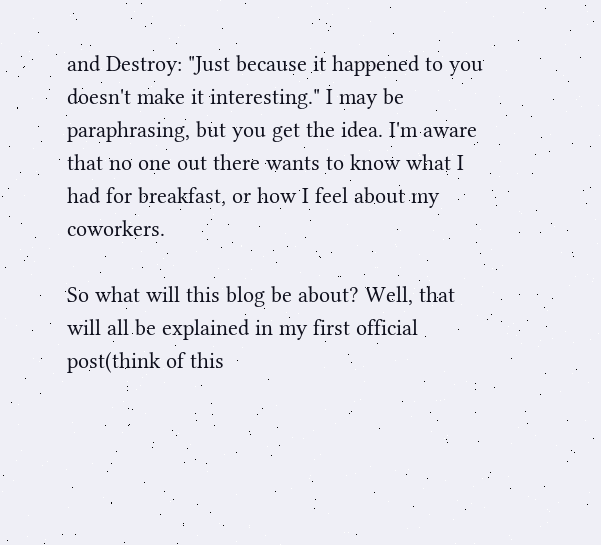and Destroy: "Just because it happened to you doesn't make it interesting." I may be paraphrasing, but you get the idea. I'm aware that no one out there wants to know what I had for breakfast, or how I feel about my coworkers.

So what will this blog be about? Well, that will all be explained in my first official post(think of this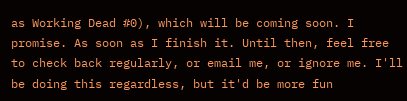as Working Dead #0), which will be coming soon. I promise. As soon as I finish it. Until then, feel free to check back regularly, or email me, or ignore me. I'll be doing this regardless, but it'd be more fun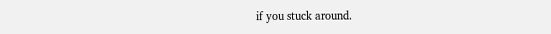if you stuck around.